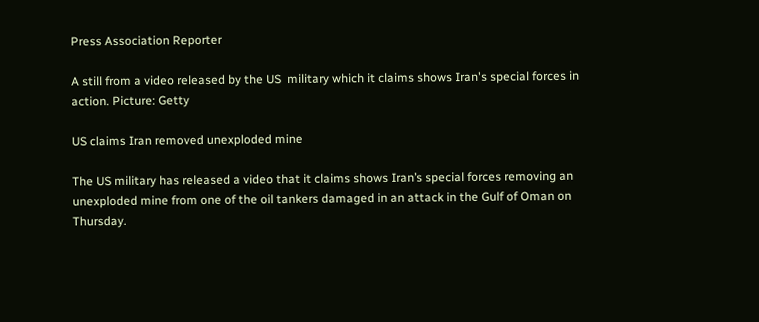Press Association Reporter

A still from a video released by the US  military which it claims shows Iran's special forces in action. Picture: Getty

US claims Iran removed unexploded mine

The US military has released a video that it claims shows Iran’s special forces removing an unexploded mine from one of the oil tankers damaged in an attack in the Gulf of Oman on Thursday.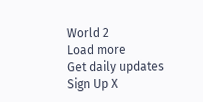World 2
Load more
Get daily updates Sign Up X